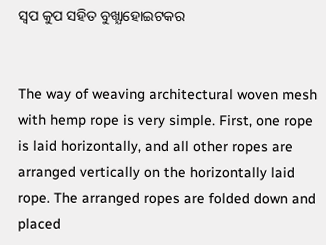ସ୍ବପ କୁପ ସହିତ ବୁଖ୍ଯାହୋଇଟକର


The way of weaving architectural woven mesh with hemp rope is very simple. First, one rope is laid horizontally, and all other ropes are arranged vertically on the horizontally laid rope. The arranged ropes are folded down and placed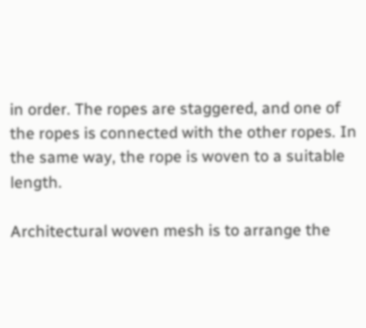in order. The ropes are staggered, and one of the ropes is connected with the other ropes. In the same way, the rope is woven to a suitable length.

Architectural woven mesh is to arrange the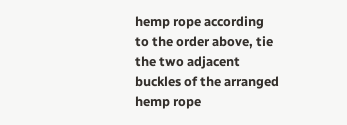hemp rope according to the order above, tie the two adjacent buckles of the arranged hemp rope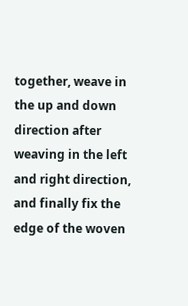together, weave in the up and down direction after weaving in the left and right direction, and finally fix the edge of the woven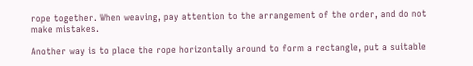rope together. When weaving, pay attention to the arrangement of the order, and do not make mistakes.

Another way is to place the rope horizontally around to form a rectangle, put a suitable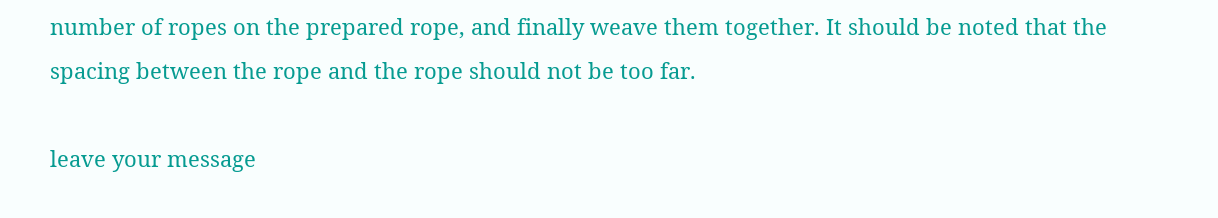number of ropes on the prepared rope, and finally weave them together. It should be noted that the spacing between the rope and the rope should not be too far.

leave your message